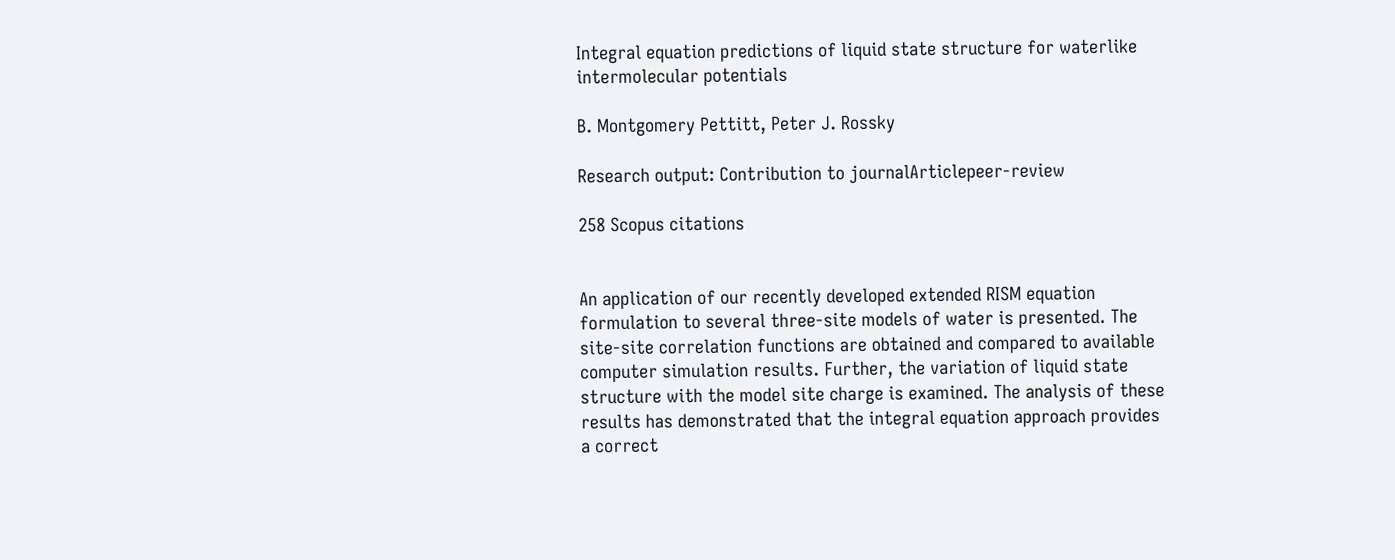Integral equation predictions of liquid state structure for waterlike intermolecular potentials

B. Montgomery Pettitt, Peter J. Rossky

Research output: Contribution to journalArticlepeer-review

258 Scopus citations


An application of our recently developed extended RISM equation formulation to several three-site models of water is presented. The site-site correlation functions are obtained and compared to available computer simulation results. Further, the variation of liquid state structure with the model site charge is examined. The analysis of these results has demonstrated that the integral equation approach provides a correct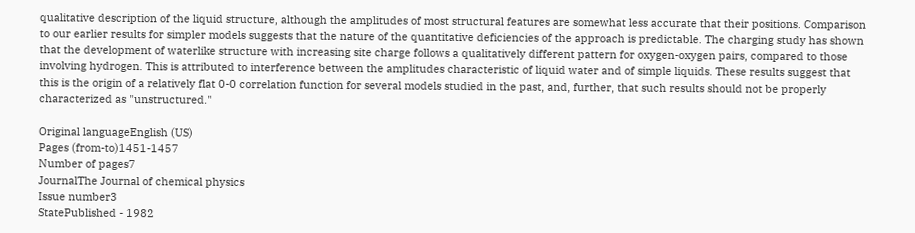qualitative description of the liquid structure, although the amplitudes of most structural features are somewhat less accurate that their positions. Comparison to our earlier results for simpler models suggests that the nature of the quantitative deficiencies of the approach is predictable. The charging study has shown that the development of waterlike structure with increasing site charge follows a qualitatively different pattern for oxygen-oxygen pairs, compared to those involving hydrogen. This is attributed to interference between the amplitudes characteristic of liquid water and of simple liquids. These results suggest that this is the origin of a relatively flat 0-0 correlation function for several models studied in the past, and, further, that such results should not be properly characterized as "unstructured."

Original languageEnglish (US)
Pages (from-to)1451-1457
Number of pages7
JournalThe Journal of chemical physics
Issue number3
StatePublished - 1982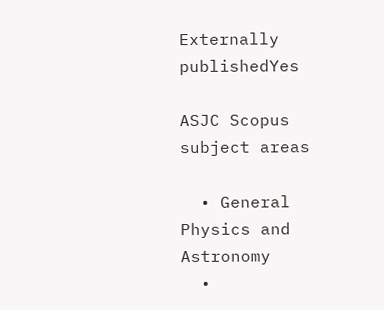Externally publishedYes

ASJC Scopus subject areas

  • General Physics and Astronomy
  •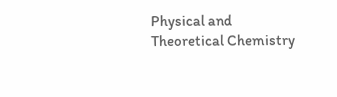Physical and Theoretical Chemistry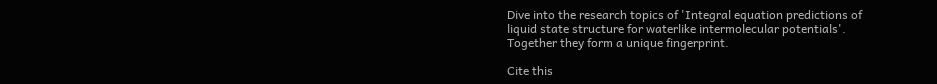Dive into the research topics of 'Integral equation predictions of liquid state structure for waterlike intermolecular potentials'. Together they form a unique fingerprint.

Cite this